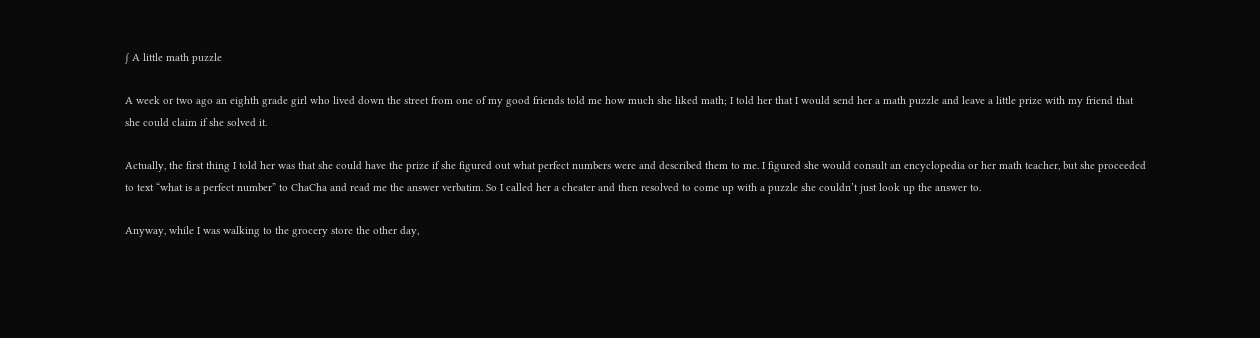∫ A little math puzzle

A week or two ago an eighth grade girl who lived down the street from one of my good friends told me how much she liked math; I told her that I would send her a math puzzle and leave a little prize with my friend that she could claim if she solved it.

Actually, the first thing I told her was that she could have the prize if she figured out what perfect numbers were and described them to me. I figured she would consult an encyclopedia or her math teacher, but she proceeded to text “what is a perfect number” to ChaCha and read me the answer verbatim. So I called her a cheater and then resolved to come up with a puzzle she couldn’t just look up the answer to.

Anyway, while I was walking to the grocery store the other day,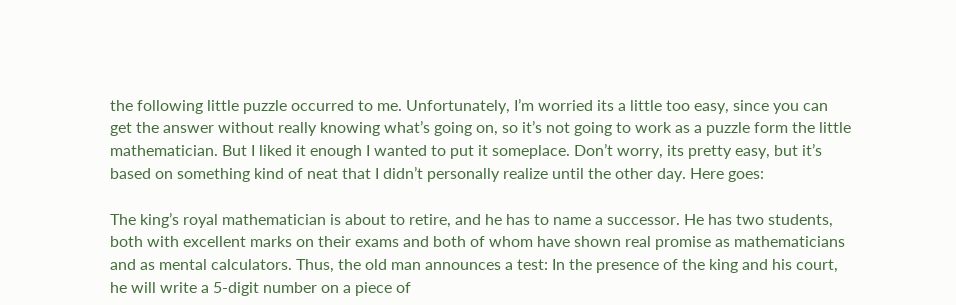the following little puzzle occurred to me. Unfortunately, I’m worried its a little too easy, since you can get the answer without really knowing what’s going on, so it’s not going to work as a puzzle form the little mathematician. But I liked it enough I wanted to put it someplace. Don’t worry, its pretty easy, but it’s based on something kind of neat that I didn’t personally realize until the other day. Here goes:

The king’s royal mathematician is about to retire, and he has to name a successor. He has two students, both with excellent marks on their exams and both of whom have shown real promise as mathematicians and as mental calculators. Thus, the old man announces a test: In the presence of the king and his court, he will write a 5-digit number on a piece of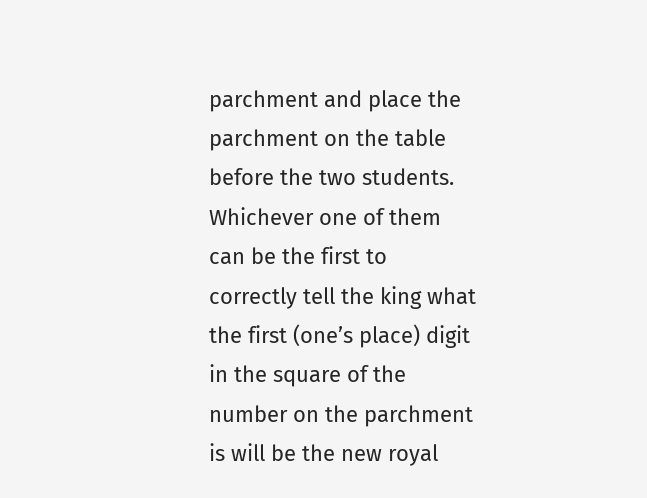parchment and place the parchment on the table before the two students. Whichever one of them can be the first to correctly tell the king what the first (one’s place) digit in the square of the number on the parchment is will be the new royal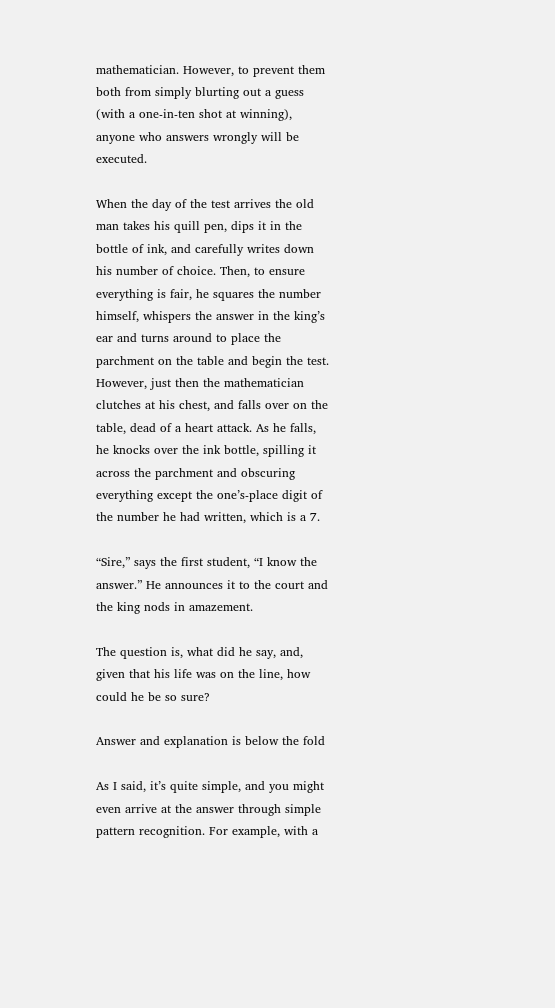mathematician. However, to prevent them both from simply blurting out a guess (with a one-in-ten shot at winning), anyone who answers wrongly will be executed.

When the day of the test arrives the old man takes his quill pen, dips it in the bottle of ink, and carefully writes down his number of choice. Then, to ensure everything is fair, he squares the number himself, whispers the answer in the king’s ear and turns around to place the parchment on the table and begin the test. However, just then the mathematician clutches at his chest, and falls over on the table, dead of a heart attack. As he falls, he knocks over the ink bottle, spilling it across the parchment and obscuring everything except the one’s-place digit of the number he had written, which is a 7.

“Sire,” says the first student, “I know the answer.” He announces it to the court and the king nods in amazement.

The question is, what did he say, and, given that his life was on the line, how could he be so sure?

Answer and explanation is below the fold

As I said, it’s quite simple, and you might even arrive at the answer through simple pattern recognition. For example, with a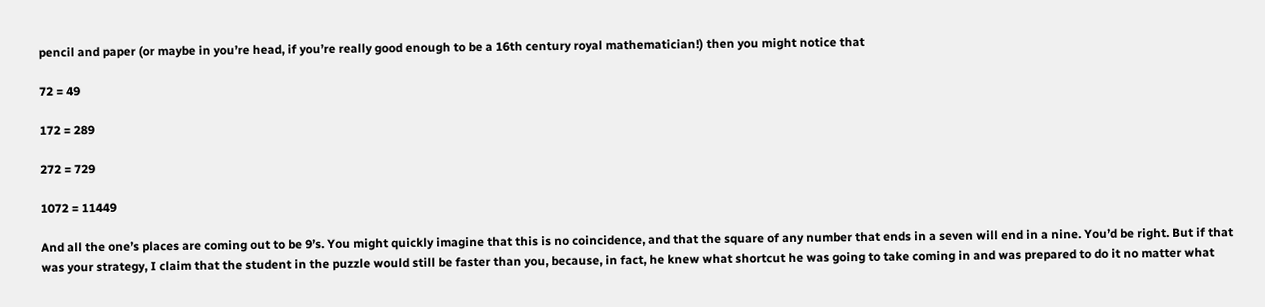pencil and paper (or maybe in you’re head, if you’re really good enough to be a 16th century royal mathematician!) then you might notice that

72 = 49

172 = 289

272 = 729

1072 = 11449

And all the one’s places are coming out to be 9’s. You might quickly imagine that this is no coincidence, and that the square of any number that ends in a seven will end in a nine. You’d be right. But if that was your strategy, I claim that the student in the puzzle would still be faster than you, because, in fact, he knew what shortcut he was going to take coming in and was prepared to do it no matter what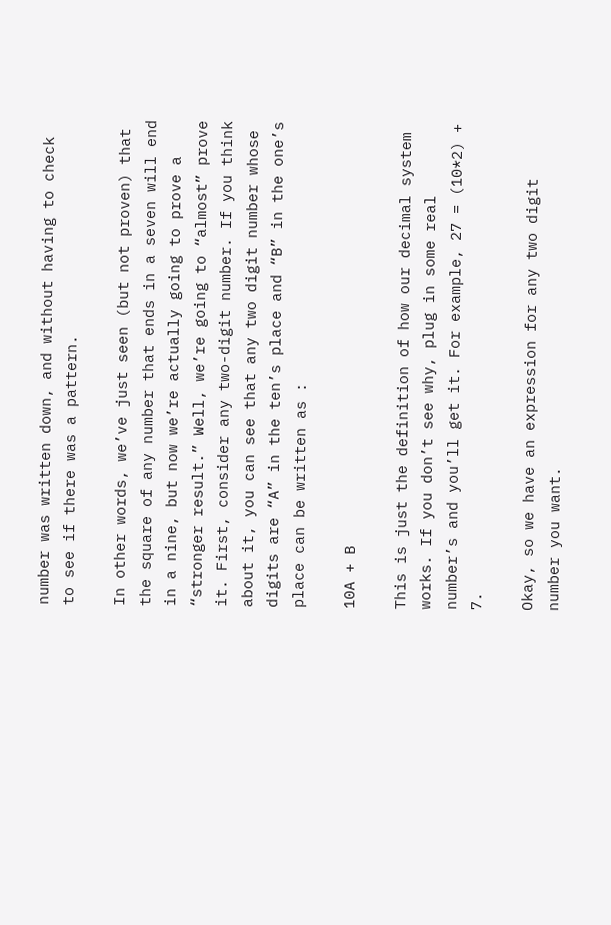number was written down, and without having to check to see if there was a pattern.

In other words, we’ve just seen (but not proven) that the square of any number that ends in a seven will end in a nine, but now we’re actually going to prove a “stronger result.” Well, we’re going to “almost” prove it. First, consider any two-digit number. If you think about it, you can see that any two digit number whose digits are “A” in the ten’s place and “B” in the one’s place can be written as :

10A + B

This is just the definition of how our decimal system works. If you don’t see why, plug in some real number’s and you’ll get it. For example, 27 = (10*2) + 7.

Okay, so we have an expression for any two digit number you want.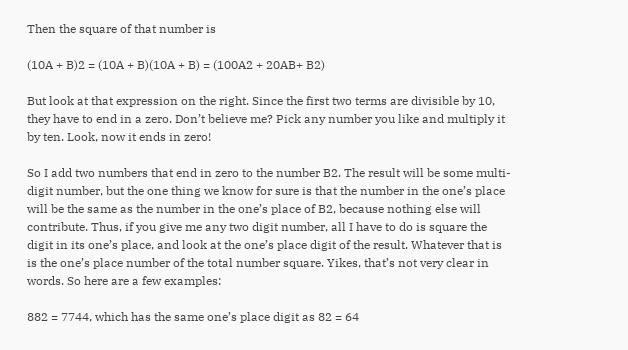Then the square of that number is

(10A + B)2 = (10A + B)(10A + B) = (100A2 + 20AB+ B2)

But look at that expression on the right. Since the first two terms are divisible by 10, they have to end in a zero. Don’t believe me? Pick any number you like and multiply it by ten. Look, now it ends in zero!

So I add two numbers that end in zero to the number B2. The result will be some multi-digit number, but the one thing we know for sure is that the number in the one’s place will be the same as the number in the one’s place of B2, because nothing else will contribute. Thus, if you give me any two digit number, all I have to do is square the digit in its one’s place, and look at the one’s place digit of the result. Whatever that is is the one’s place number of the total number square. Yikes, that’s not very clear in words. So here are a few examples:

882 = 7744, which has the same one’s place digit as 82 = 64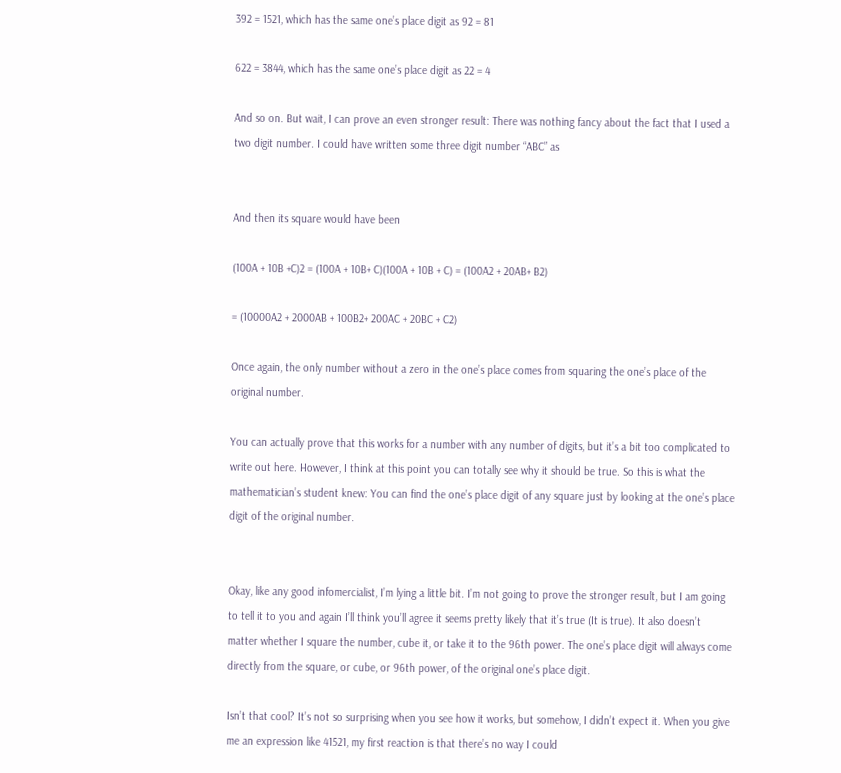392 = 1521, which has the same one’s place digit as 92 = 81

622 = 3844, which has the same one’s place digit as 22 = 4

And so on. But wait, I can prove an even stronger result: There was nothing fancy about the fact that I used a two digit number. I could have written some three digit number “ABC” as


And then its square would have been

(100A + 10B +C)2 = (100A + 10B+ C)(100A + 10B + C) = (100A2 + 20AB+ B2)

= (10000A2 + 2000AB + 100B2+ 200AC + 20BC + C2)

Once again, the only number without a zero in the one’s place comes from squaring the one’s place of the original number.

You can actually prove that this works for a number with any number of digits, but it’s a bit too complicated to write out here. However, I think at this point you can totally see why it should be true. So this is what the mathematician’s student knew: You can find the one’s place digit of any square just by looking at the one’s place digit of the original number.


Okay, like any good infomercialist, I’m lying a little bit. I’m not going to prove the stronger result, but I am going to tell it to you and again I’ll think you’ll agree it seems pretty likely that it’s true (It is true). It also doesn’t matter whether I square the number, cube it, or take it to the 96th power. The one’s place digit will always come directly from the square, or cube, or 96th power, of the original one’s place digit.

Isn’t that cool? It’s not so surprising when you see how it works, but somehow, I didn’t expect it. When you give me an expression like 41521, my first reaction is that there’s no way I could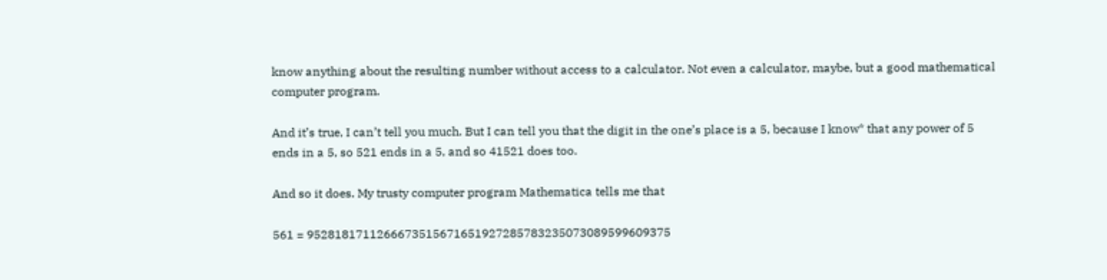know anything about the resulting number without access to a calculator. Not even a calculator, maybe, but a good mathematical computer program.

And it’s true, I can’t tell you much. But I can tell you that the digit in the one’s place is a 5, because I know* that any power of 5 ends in a 5, so 521 ends in a 5, and so 41521 does too.

And so it does. My trusty computer program Mathematica tells me that

561 = 9528181711266673515671651927285783235073089599609375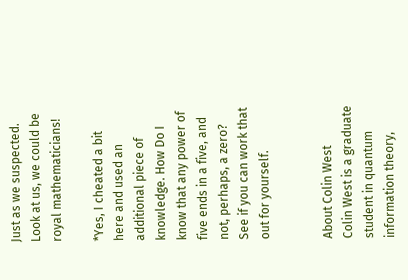Just as we suspected. Look at us, we could be royal mathematicians!

*Yes, I cheated a bit here and used an additional piece of knowledge. How Do I know that any power of five ends in a five, and not, perhaps, a zero? See if you can work that out for yourself.


About Colin West
Colin West is a graduate student in quantum information theory,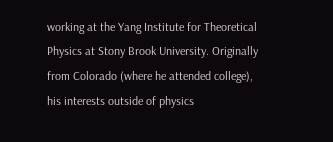working at the Yang Institute for Theoretical Physics at Stony Brook University. Originally from Colorado (where he attended college), his interests outside of physics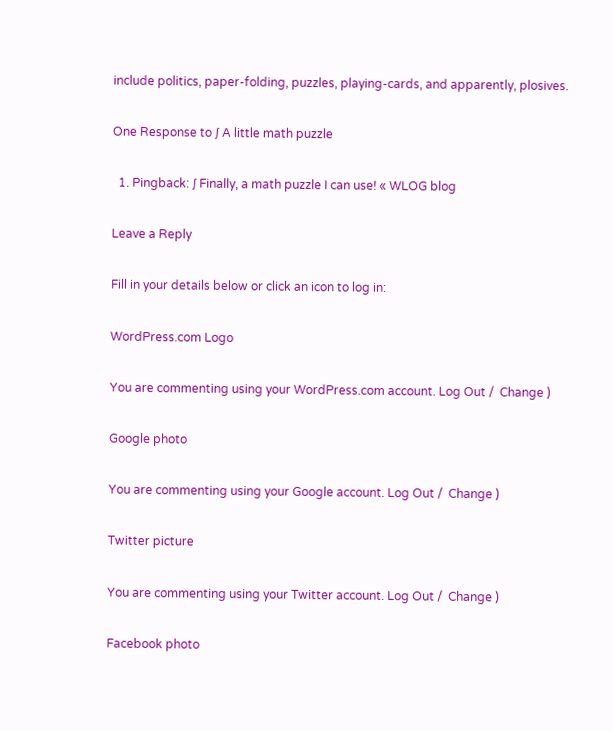include politics, paper-folding, puzzles, playing-cards, and apparently, plosives.

One Response to ∫ A little math puzzle

  1. Pingback: ∫ Finally, a math puzzle I can use! « WLOG blog

Leave a Reply

Fill in your details below or click an icon to log in:

WordPress.com Logo

You are commenting using your WordPress.com account. Log Out /  Change )

Google photo

You are commenting using your Google account. Log Out /  Change )

Twitter picture

You are commenting using your Twitter account. Log Out /  Change )

Facebook photo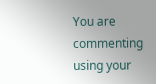You are commenting using your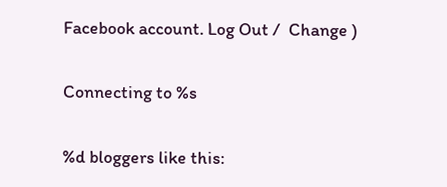Facebook account. Log Out /  Change )

Connecting to %s

%d bloggers like this: